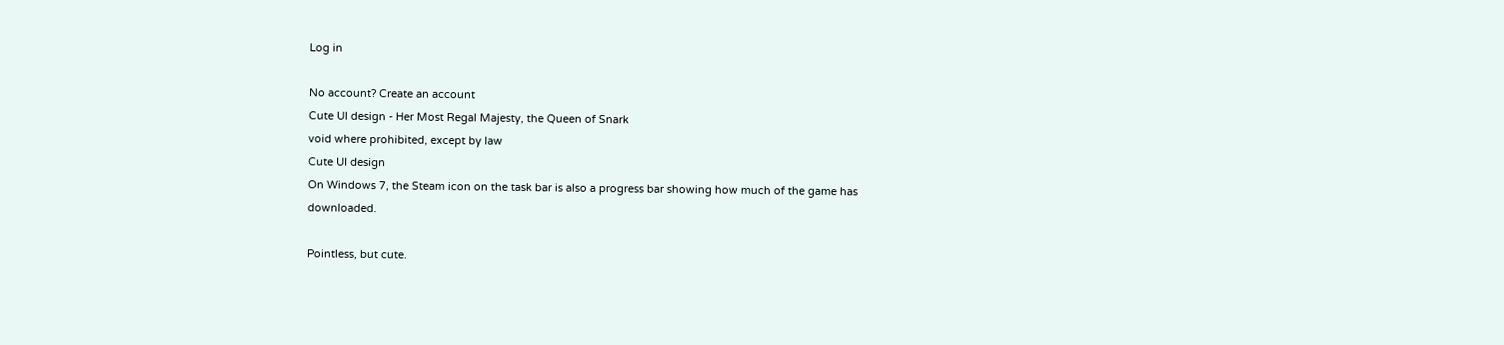Log in

No account? Create an account
Cute UI design - Her Most Regal Majesty, the Queen of Snark
void where prohibited, except by law
Cute UI design
On Windows 7, the Steam icon on the task bar is also a progress bar showing how much of the game has downloaded.

Pointless, but cute.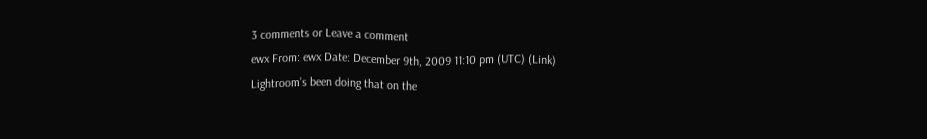3 comments or Leave a comment
ewx From: ewx Date: December 9th, 2009 11:10 pm (UTC) (Link)
Lightroom’s been doing that on the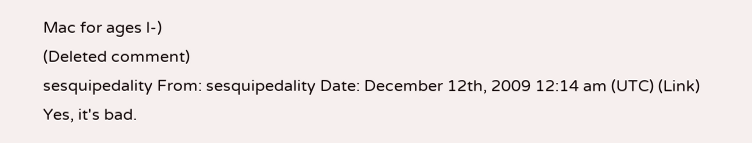Mac for ages l-)
(Deleted comment)
sesquipedality From: sesquipedality Date: December 12th, 2009 12:14 am (UTC) (Link)
Yes, it's bad.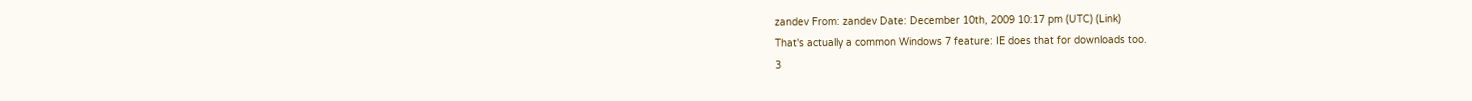zandev From: zandev Date: December 10th, 2009 10:17 pm (UTC) (Link)
That's actually a common Windows 7 feature: IE does that for downloads too.
3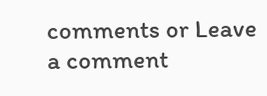comments or Leave a comment